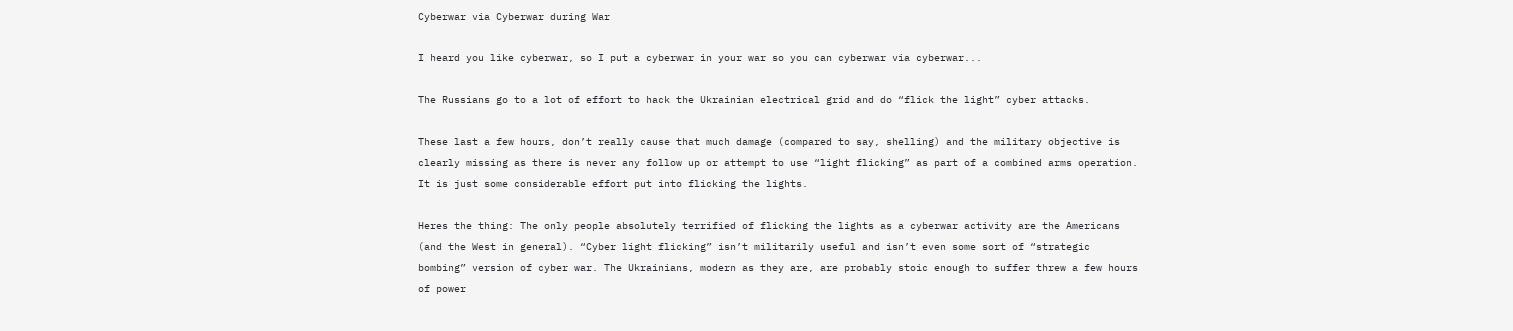Cyberwar via Cyberwar during War

I heard you like cyberwar, so I put a cyberwar in your war so you can cyberwar via cyberwar...

The Russians go to a lot of effort to hack the Ukrainian electrical grid and do “flick the light” cyber attacks.

These last a few hours, don’t really cause that much damage (compared to say, shelling) and the military objective is clearly missing as there is never any follow up or attempt to use “light flicking” as part of a combined arms operation. It is just some considerable effort put into flicking the lights.

Heres the thing: The only people absolutely terrified of flicking the lights as a cyberwar activity are the Americans (and the West in general). “Cyber light flicking” isn’t militarily useful and isn’t even some sort of “strategic bombing” version of cyber war. The Ukrainians, modern as they are, are probably stoic enough to suffer threw a few hours of power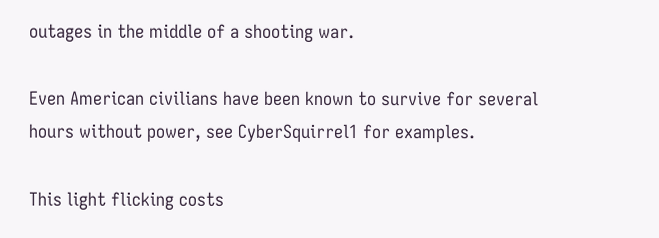outages in the middle of a shooting war.

Even American civilians have been known to survive for several hours without power, see CyberSquirrel1 for examples.

This light flicking costs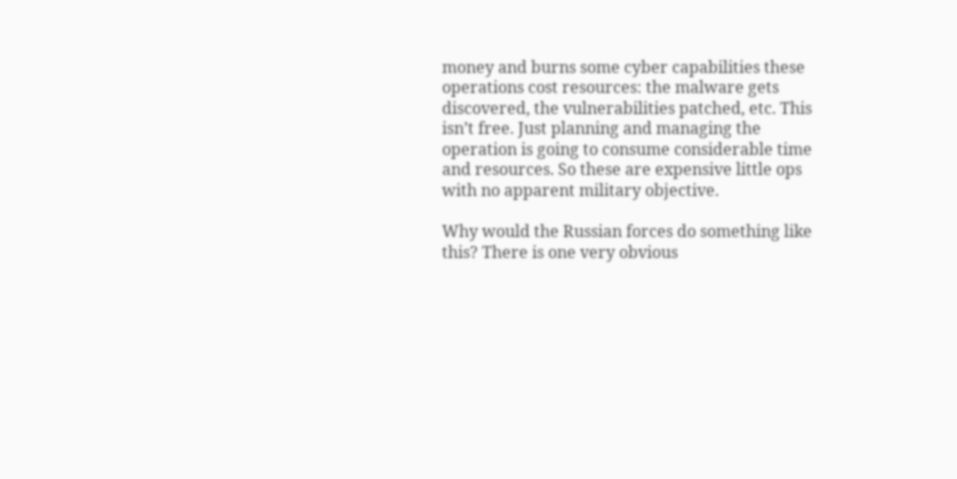money and burns some cyber capabilities these operations cost resources: the malware gets discovered, the vulnerabilities patched, etc. This isn’t free. Just planning and managing the operation is going to consume considerable time and resources. So these are expensive little ops with no apparent military objective.

Why would the Russian forces do something like this? There is one very obvious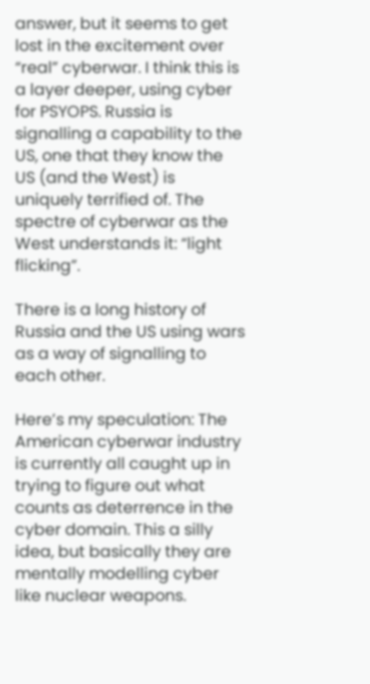answer, but it seems to get lost in the excitement over “real” cyberwar. I think this is a layer deeper, using cyber for PSYOPS. Russia is signalling a capability to the US, one that they know the US (and the West) is uniquely terrified of. The spectre of cyberwar as the West understands it: “light flicking”.

There is a long history of Russia and the US using wars as a way of signalling to each other.

Here’s my speculation: The American cyberwar industry is currently all caught up in trying to figure out what counts as deterrence in the cyber domain. This a silly idea, but basically they are mentally modelling cyber like nuclear weapons.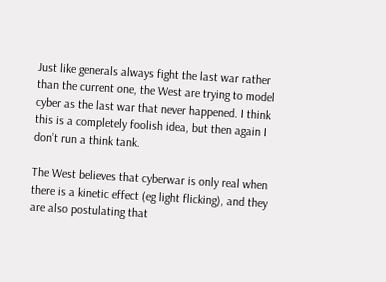Just like generals always fight the last war rather than the current one, the West are trying to model cyber as the last war that never happened. I think this is a completely foolish idea, but then again I don’t run a think tank.

The West believes that cyberwar is only real when there is a kinetic effect (eg light flicking), and they are also postulating that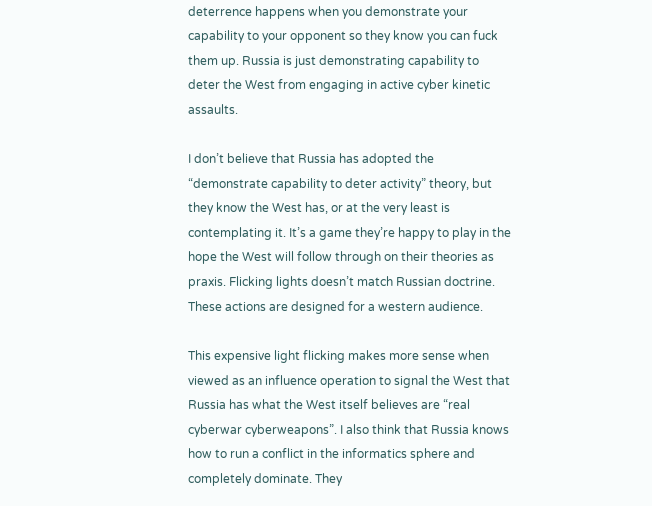deterrence happens when you demonstrate your capability to your opponent so they know you can fuck them up. Russia is just demonstrating capability to deter the West from engaging in active cyber kinetic assaults.

I don’t believe that Russia has adopted the “demonstrate capability to deter activity” theory, but they know the West has, or at the very least is contemplating it. It’s a game they’re happy to play in the hope the West will follow through on their theories as praxis. Flicking lights doesn’t match Russian doctrine. These actions are designed for a western audience.

This expensive light flicking makes more sense when viewed as an influence operation to signal the West that Russia has what the West itself believes are “real cyberwar cyberweapons”. I also think that Russia knows how to run a conflict in the informatics sphere and completely dominate. They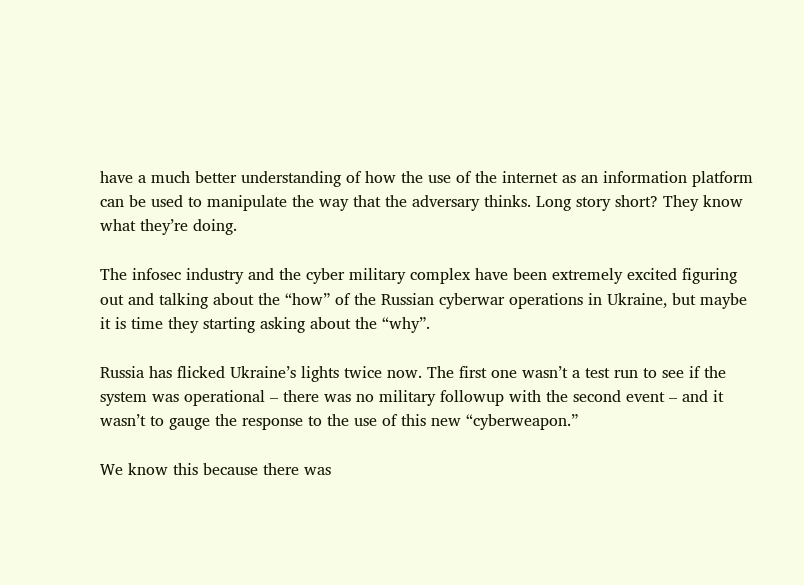have a much better understanding of how the use of the internet as an information platform can be used to manipulate the way that the adversary thinks. Long story short? They know what they’re doing.

The infosec industry and the cyber military complex have been extremely excited figuring out and talking about the “how” of the Russian cyberwar operations in Ukraine, but maybe it is time they starting asking about the “why”.

Russia has flicked Ukraine’s lights twice now. The first one wasn’t a test run to see if the system was operational – there was no military followup with the second event – and it wasn’t to gauge the response to the use of this new “cyberweapon.”

We know this because there was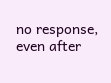no response, even after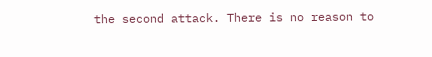the second attack. There is no reason to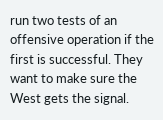run two tests of an offensive operation if the first is successful. They want to make sure the West gets the signal.